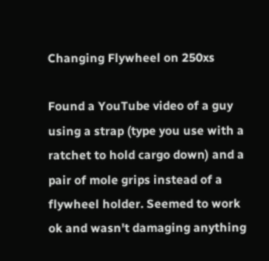Changing Flywheel on 250xs

Found a YouTube video of a guy using a strap (type you use with a ratchet to hold cargo down) and a pair of mole grips instead of a flywheel holder. Seemed to work ok and wasn't damaging anything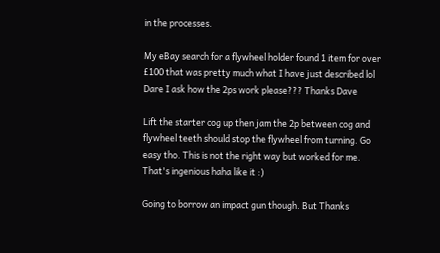in the processes.

My eBay search for a flywheel holder found 1 item for over £100 that was pretty much what I have just described lol
Dare I ask how the 2ps work please??? Thanks Dave

Lift the starter cog up then jam the 2p between cog and flywheel teeth should stop the flywheel from turning. Go easy tho. This is not the right way but worked for me.
That's ingenious haha like it :)

Going to borrow an impact gun though. But Thanks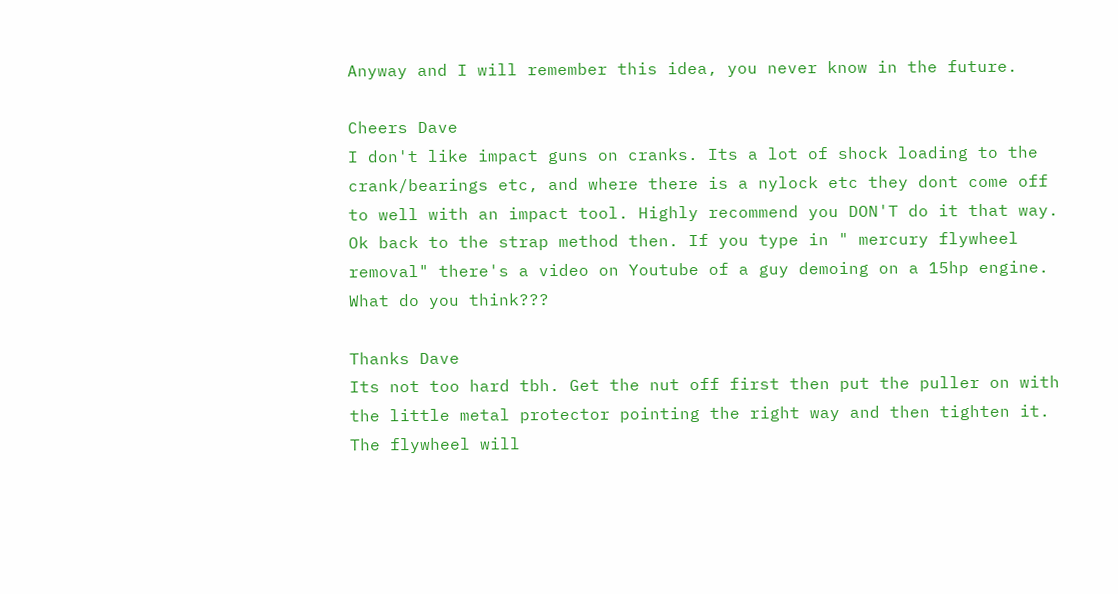Anyway and I will remember this idea, you never know in the future.

Cheers Dave
I don't like impact guns on cranks. Its a lot of shock loading to the crank/bearings etc, and where there is a nylock etc they dont come off to well with an impact tool. Highly recommend you DON'T do it that way.
Ok back to the strap method then. If you type in " mercury flywheel removal" there's a video on Youtube of a guy demoing on a 15hp engine. What do you think???

Thanks Dave
Its not too hard tbh. Get the nut off first then put the puller on with the little metal protector pointing the right way and then tighten it. The flywheel will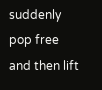suddenly pop free and then lift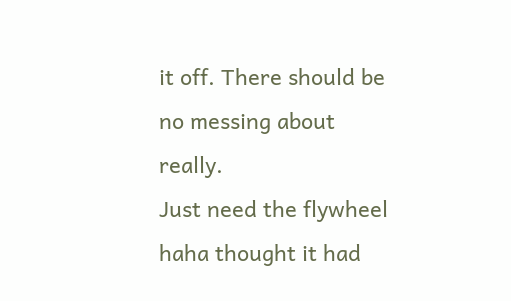it off. There should be no messing about really.
Just need the flywheel haha thought it had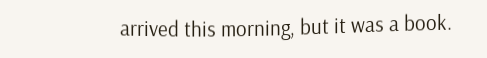arrived this morning, but it was a book.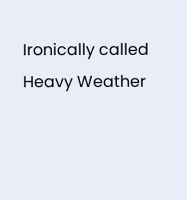Ironically called Heavy Weather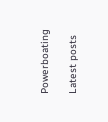Powerboating

Latest posts